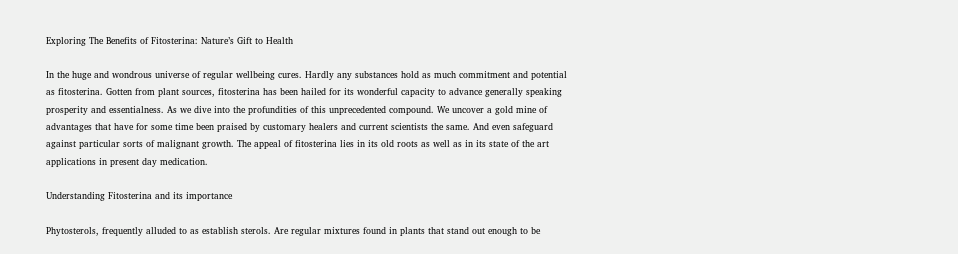Exploring The Benefits of Fitosterina: Nature’s Gift to Health

In the huge and wondrous universe of regular wellbeing cures. Hardly any substances hold as much commitment and potential as fitosterina. Gotten from plant sources, fitosterina has been hailed for its wonderful capacity to advance generally speaking prosperity and essentialness. As we dive into the profundities of this unprecedented compound. We uncover a gold mine of advantages that have for some time been praised by customary healers and current scientists the same. And even safeguard against particular sorts of malignant growth. The appeal of fitosterina lies in its old roots as well as in its state of the art applications in present day medication.

Understanding Fitosterina and its importance

Phytosterols, frequently alluded to as establish sterols. Are regular mixtures found in plants that stand out enough to be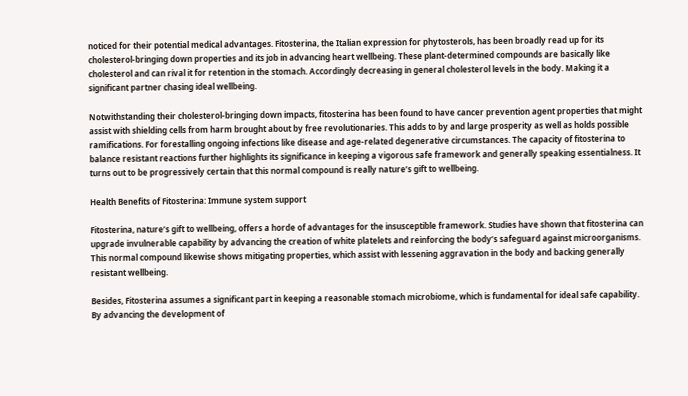noticed for their potential medical advantages. Fitosterina, the Italian expression for phytosterols, has been broadly read up for its cholesterol-bringing down properties and its job in advancing heart wellbeing. These plant-determined compounds are basically like cholesterol and can rival it for retention in the stomach. Accordingly decreasing in general cholesterol levels in the body. Making it a significant partner chasing ideal wellbeing.

Notwithstanding their cholesterol-bringing down impacts, fitosterina has been found to have cancer prevention agent properties that might assist with shielding cells from harm brought about by free revolutionaries. This adds to by and large prosperity as well as holds possible ramifications. For forestalling ongoing infections like disease and age-related degenerative circumstances. The capacity of fitosterina to balance resistant reactions further highlights its significance in keeping a vigorous safe framework and generally speaking essentialness. It turns out to be progressively certain that this normal compound is really nature’s gift to wellbeing.

Health Benefits of Fitosterina: Immune system support

Fitosterina, nature’s gift to wellbeing, offers a horde of advantages for the insusceptible framework. Studies have shown that fitosterina can upgrade invulnerable capability by advancing the creation of white platelets and reinforcing the body’s safeguard against microorganisms. This normal compound likewise shows mitigating properties, which assist with lessening aggravation in the body and backing generally resistant wellbeing.

Besides, Fitosterina assumes a significant part in keeping a reasonable stomach microbiome, which is fundamental for ideal safe capability. By advancing the development of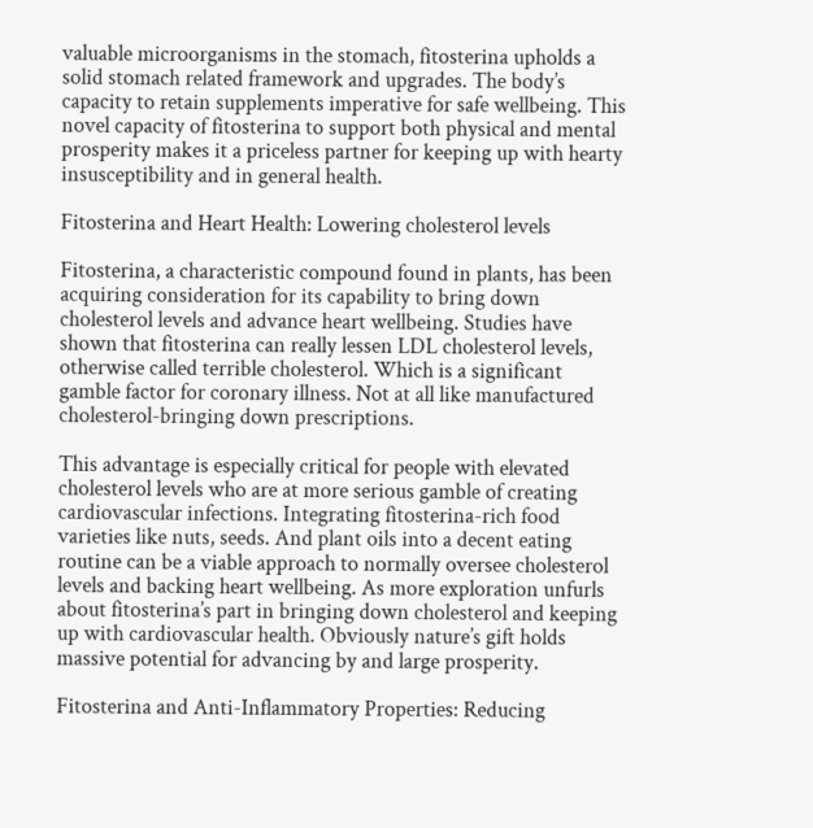valuable microorganisms in the stomach, fitosterina upholds a solid stomach related framework and upgrades. The body’s capacity to retain supplements imperative for safe wellbeing. This novel capacity of fitosterina to support both physical and mental prosperity makes it a priceless partner for keeping up with hearty insusceptibility and in general health.

Fitosterina and Heart Health: Lowering cholesterol levels

Fitosterina, a characteristic compound found in plants, has been acquiring consideration for its capability to bring down cholesterol levels and advance heart wellbeing. Studies have shown that fitosterina can really lessen LDL cholesterol levels, otherwise called terrible cholesterol. Which is a significant gamble factor for coronary illness. Not at all like manufactured cholesterol-bringing down prescriptions.

This advantage is especially critical for people with elevated cholesterol levels who are at more serious gamble of creating cardiovascular infections. Integrating fitosterina-rich food varieties like nuts, seeds. And plant oils into a decent eating routine can be a viable approach to normally oversee cholesterol levels and backing heart wellbeing. As more exploration unfurls about fitosterina’s part in bringing down cholesterol and keeping up with cardiovascular health. Obviously nature’s gift holds massive potential for advancing by and large prosperity.

Fitosterina and Anti-Inflammatory Properties: Reducing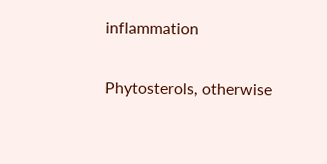inflammation

Phytosterols, otherwise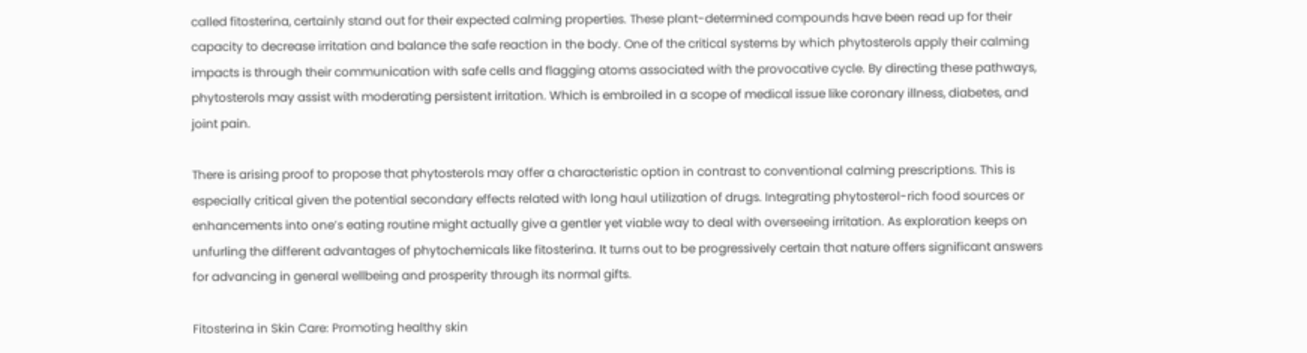called fitosterina, certainly stand out for their expected calming properties. These plant-determined compounds have been read up for their capacity to decrease irritation and balance the safe reaction in the body. One of the critical systems by which phytosterols apply their calming impacts is through their communication with safe cells and flagging atoms associated with the provocative cycle. By directing these pathways, phytosterols may assist with moderating persistent irritation. Which is embroiled in a scope of medical issue like coronary illness, diabetes, and joint pain.

There is arising proof to propose that phytosterols may offer a characteristic option in contrast to conventional calming prescriptions. This is especially critical given the potential secondary effects related with long haul utilization of drugs. Integrating phytosterol-rich food sources or enhancements into one’s eating routine might actually give a gentler yet viable way to deal with overseeing irritation. As exploration keeps on unfurling the different advantages of phytochemicals like fitosterina. It turns out to be progressively certain that nature offers significant answers for advancing in general wellbeing and prosperity through its normal gifts.

Fitosterina in Skin Care: Promoting healthy skin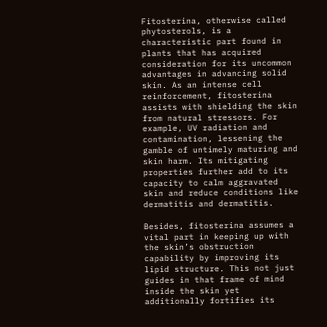Fitosterina, otherwise called phytosterols, is a characteristic part found in plants that has acquired consideration for its uncommon advantages in advancing solid skin. As an intense cell reinforcement, fitosterina assists with shielding the skin from natural stressors. For example, UV radiation and contamination, lessening the gamble of untimely maturing and skin harm. Its mitigating properties further add to its capacity to calm aggravated skin and reduce conditions like dermatitis and dermatitis.

Besides, fitosterina assumes a vital part in keeping up with the skin’s obstruction capability by improving its lipid structure. This not just guides in that frame of mind inside the skin yet additionally fortifies its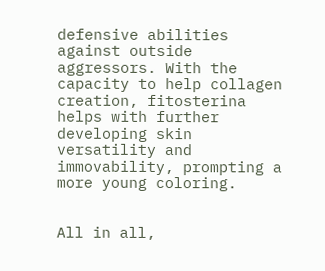defensive abilities against outside aggressors. With the capacity to help collagen creation, fitosterina helps with further developing skin versatility and immovability, prompting a more young coloring.


All in all,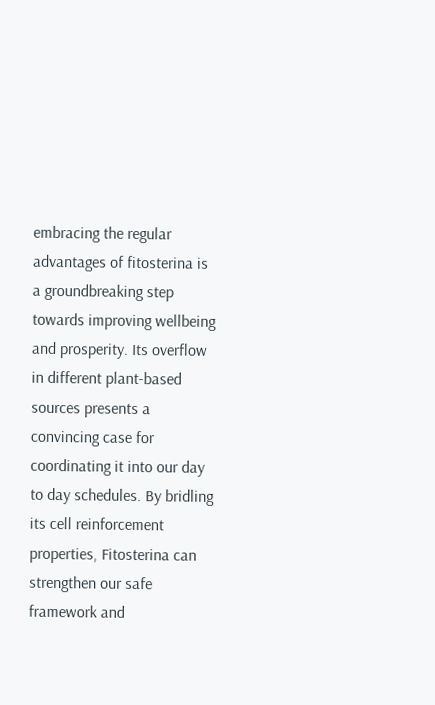embracing the regular advantages of fitosterina is a groundbreaking step towards improving wellbeing and prosperity. Its overflow in different plant-based sources presents a convincing case for coordinating it into our day to day schedules. By bridling its cell reinforcement properties, Fitosterina can strengthen our safe framework and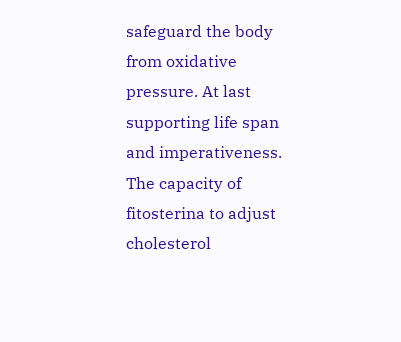safeguard the body from oxidative pressure. At last supporting life span and imperativeness. The capacity of fitosterina to adjust cholesterol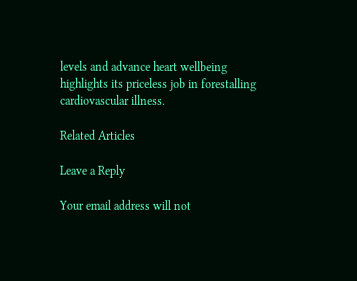levels and advance heart wellbeing highlights its priceless job in forestalling cardiovascular illness.

Related Articles

Leave a Reply

Your email address will not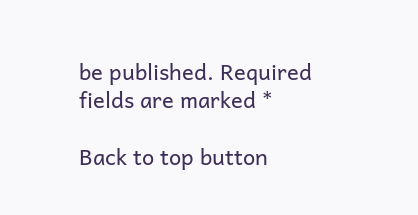be published. Required fields are marked *

Back to top button